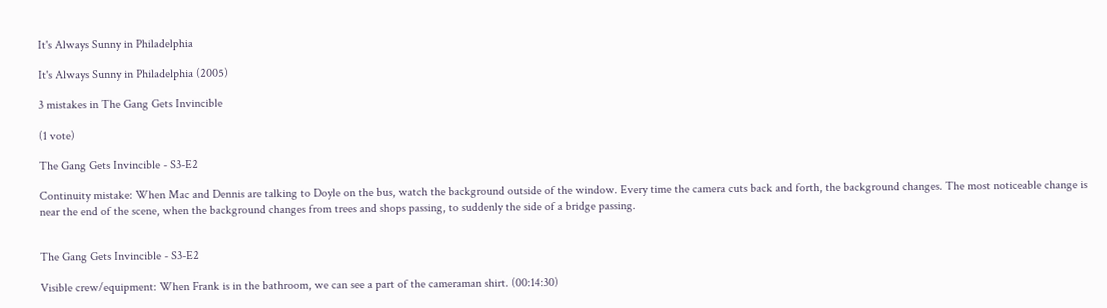It's Always Sunny in Philadelphia

It's Always Sunny in Philadelphia (2005)

3 mistakes in The Gang Gets Invincible

(1 vote)

The Gang Gets Invincible - S3-E2

Continuity mistake: When Mac and Dennis are talking to Doyle on the bus, watch the background outside of the window. Every time the camera cuts back and forth, the background changes. The most noticeable change is near the end of the scene, when the background changes from trees and shops passing, to suddenly the side of a bridge passing.


The Gang Gets Invincible - S3-E2

Visible crew/equipment: When Frank is in the bathroom, we can see a part of the cameraman shirt. (00:14:30)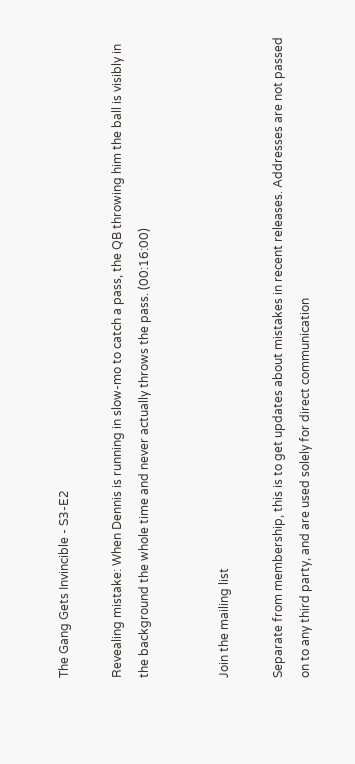The Gang Gets Invincible - S3-E2

Revealing mistake: When Dennis is running in slow-mo to catch a pass, the QB throwing him the ball is visibly in the background the whole time and never actually throws the pass. (00:16:00)


Join the mailing list

Separate from membership, this is to get updates about mistakes in recent releases. Addresses are not passed on to any third party, and are used solely for direct communication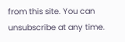from this site. You can unsubscribe at any time.